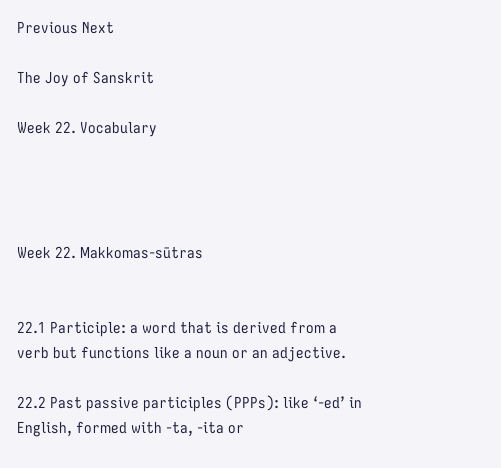Previous Next

The Joy of Sanskrit

Week 22. Vocabulary




Week 22. Makkomas-sūtras


22.1 Participle: a word that is derived from a verb but functions like a noun or an adjective.

22.2 Past passive participles (PPPs): like ‘-ed’ in English, formed with -ta, -ita or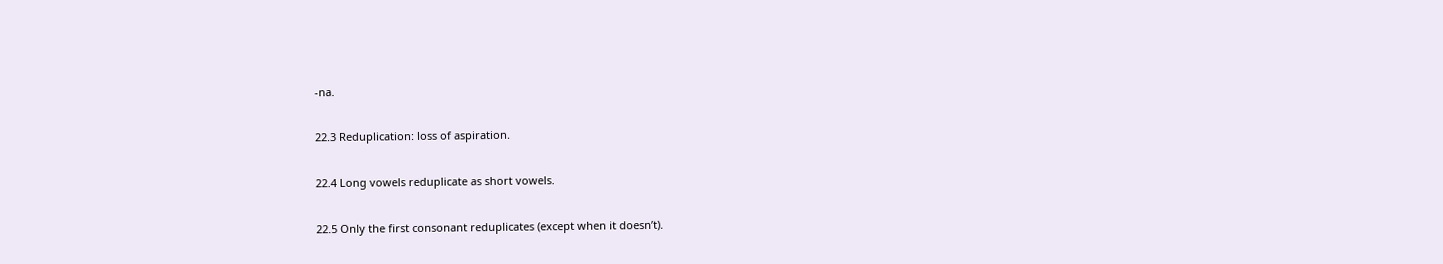-na.

22.3 Reduplication: loss of aspiration.

22.4 Long vowels reduplicate as short vowels.

22.5 Only the first consonant reduplicates (except when it doesn’t).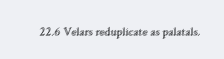22.6 Velars reduplicate as palatals.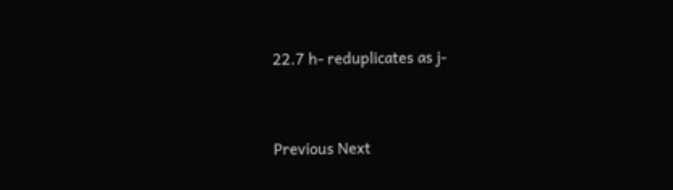22.7 h- reduplicates as j-


Previous Next